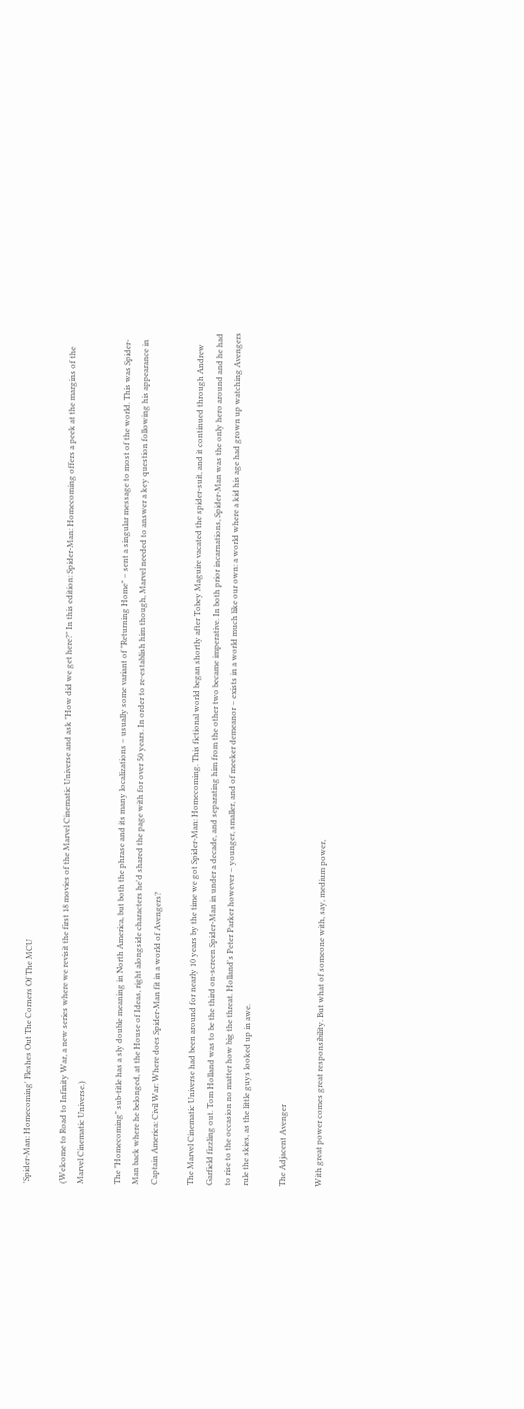'Spider-Man: Homecoming' Fleshes Out The Corners Of The MCU

(Welcome to Road to Infinity War, a new series where we revisit the first 18 movies of the Marvel Cinematic Universe and ask "How did we get here?" In this edition: Spider-Man: Homecoming offers a peek at the margins of the Marvel Cinematic Universe.)

The "Homecoming" sub-title has a sly double meaning in North America, but both the phrase and its many localizations – usually some variant of "Returning Home" – sent a singular message to most of the world. This was Spider-Man back where he belonged, at the House of Ideas, right alongside characters he'd shared the page with for over 50 years. In order to re-establish him though, Marvel needed to answer a key question following his appearance in Captain America: Civil War: Where does Spider-Man fit in a world of Avengers?

The Marvel Cinematic Universe had been around for nearly 10 years by the time we got Spider-Man: Homecoming. This fictional world began shortly after Tobey Maguire vacated the spider-suit, and it continued through Andrew Garfield fizzling out. Tom Holland was to be the third on-screen Spider-Man in under a decade, and separating him from the other two became imperative. In both prior incarnations, Spider-Man was the only hero around and he had to rise to the occasion no matter how big the threat. Holland's Peter Parker however – younger, smaller, and of meeker demeanor – exists in a world much like our own: a world where a kid his age had grown up watching Avengers rule the skies, as the little guys looked up in awe.

The Adjacent Avenger

With great power comes great responsibility. But what of someone with, say, medium power,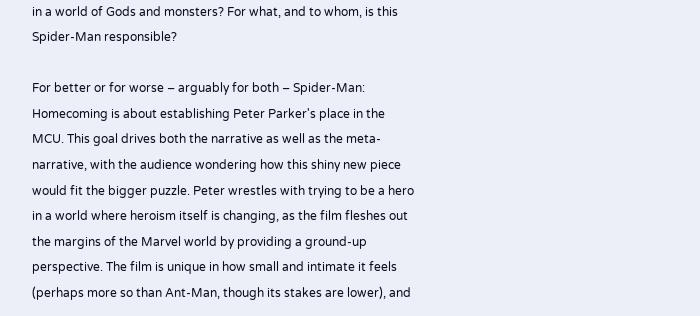in a world of Gods and monsters? For what, and to whom, is this Spider-Man responsible?

For better or for worse – arguably for both – Spider-Man: Homecoming is about establishing Peter Parker's place in the MCU. This goal drives both the narrative as well as the meta-narrative, with the audience wondering how this shiny new piece would fit the bigger puzzle. Peter wrestles with trying to be a hero in a world where heroism itself is changing, as the film fleshes out the margins of the Marvel world by providing a ground-up perspective. The film is unique in how small and intimate it feels (perhaps more so than Ant-Man, though its stakes are lower), and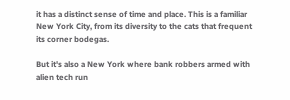it has a distinct sense of time and place. This is a familiar New York City, from its diversity to the cats that frequent its corner bodegas.

But it's also a New York where bank robbers armed with alien tech run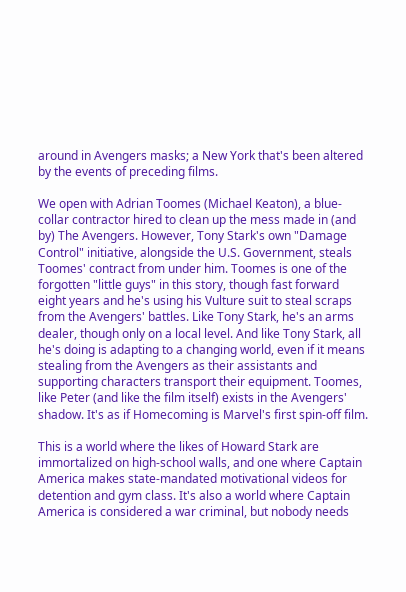around in Avengers masks; a New York that's been altered by the events of preceding films.

We open with Adrian Toomes (Michael Keaton), a blue-collar contractor hired to clean up the mess made in (and by) The Avengers. However, Tony Stark's own "Damage Control" initiative, alongside the U.S. Government, steals Toomes' contract from under him. Toomes is one of the forgotten "little guys" in this story, though fast forward eight years and he's using his Vulture suit to steal scraps from the Avengers' battles. Like Tony Stark, he's an arms dealer, though only on a local level. And like Tony Stark, all he's doing is adapting to a changing world, even if it means stealing from the Avengers as their assistants and supporting characters transport their equipment. Toomes, like Peter (and like the film itself) exists in the Avengers' shadow. It's as if Homecoming is Marvel's first spin-off film.

This is a world where the likes of Howard Stark are immortalized on high-school walls, and one where Captain America makes state-mandated motivational videos for detention and gym class. It's also a world where Captain America is considered a war criminal, but nobody needs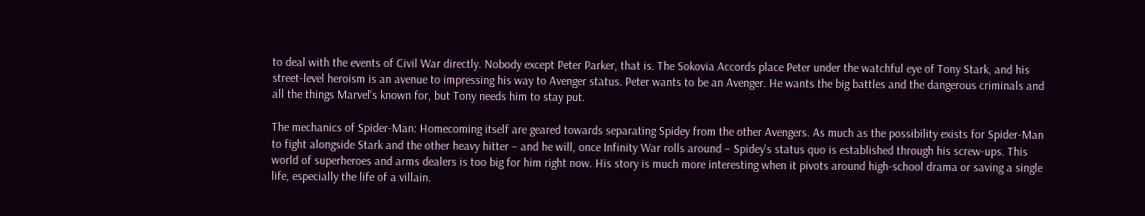to deal with the events of Civil War directly. Nobody except Peter Parker, that is. The Sokovia Accords place Peter under the watchful eye of Tony Stark, and his street-level heroism is an avenue to impressing his way to Avenger status. Peter wants to be an Avenger. He wants the big battles and the dangerous criminals and all the things Marvel's known for, but Tony needs him to stay put.

The mechanics of Spider-Man: Homecoming itself are geared towards separating Spidey from the other Avengers. As much as the possibility exists for Spider-Man to fight alongside Stark and the other heavy hitter – and he will, once Infinity War rolls around – Spidey's status quo is established through his screw-ups. This world of superheroes and arms dealers is too big for him right now. His story is much more interesting when it pivots around high-school drama or saving a single life, especially the life of a villain.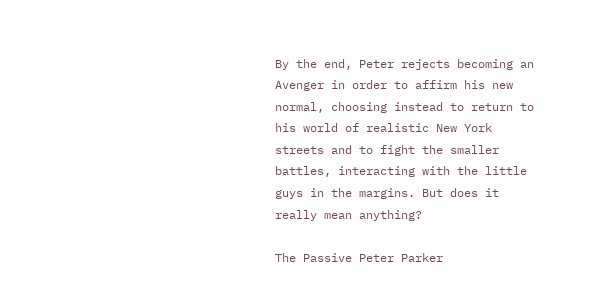By the end, Peter rejects becoming an Avenger in order to affirm his new normal, choosing instead to return to his world of realistic New York streets and to fight the smaller battles, interacting with the little guys in the margins. But does it really mean anything?

The Passive Peter Parker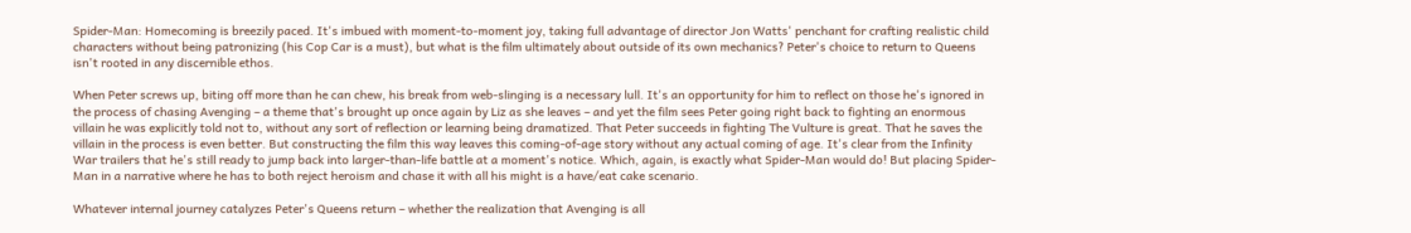Spider-Man: Homecoming is breezily paced. It's imbued with moment-to-moment joy, taking full advantage of director Jon Watts' penchant for crafting realistic child characters without being patronizing (his Cop Car is a must), but what is the film ultimately about outside of its own mechanics? Peter's choice to return to Queens isn't rooted in any discernible ethos.

When Peter screws up, biting off more than he can chew, his break from web-slinging is a necessary lull. It's an opportunity for him to reflect on those he's ignored in the process of chasing Avenging – a theme that's brought up once again by Liz as she leaves – and yet the film sees Peter going right back to fighting an enormous villain he was explicitly told not to, without any sort of reflection or learning being dramatized. That Peter succeeds in fighting The Vulture is great. That he saves the villain in the process is even better. But constructing the film this way leaves this coming-of-age story without any actual coming of age. It's clear from the Infinity War trailers that he's still ready to jump back into larger-than-life battle at a moment's notice. Which, again, is exactly what Spider-Man would do! But placing Spider-Man in a narrative where he has to both reject heroism and chase it with all his might is a have/eat cake scenario.

Whatever internal journey catalyzes Peter's Queens return – whether the realization that Avenging is all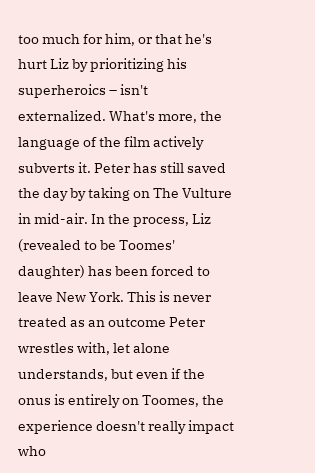too much for him, or that he's hurt Liz by prioritizing his superheroics – isn't externalized. What's more, the language of the film actively subverts it. Peter has still saved the day by taking on The Vulture in mid-air. In the process, Liz (revealed to be Toomes' daughter) has been forced to leave New York. This is never treated as an outcome Peter wrestles with, let alone understands, but even if the onus is entirely on Toomes, the experience doesn't really impact who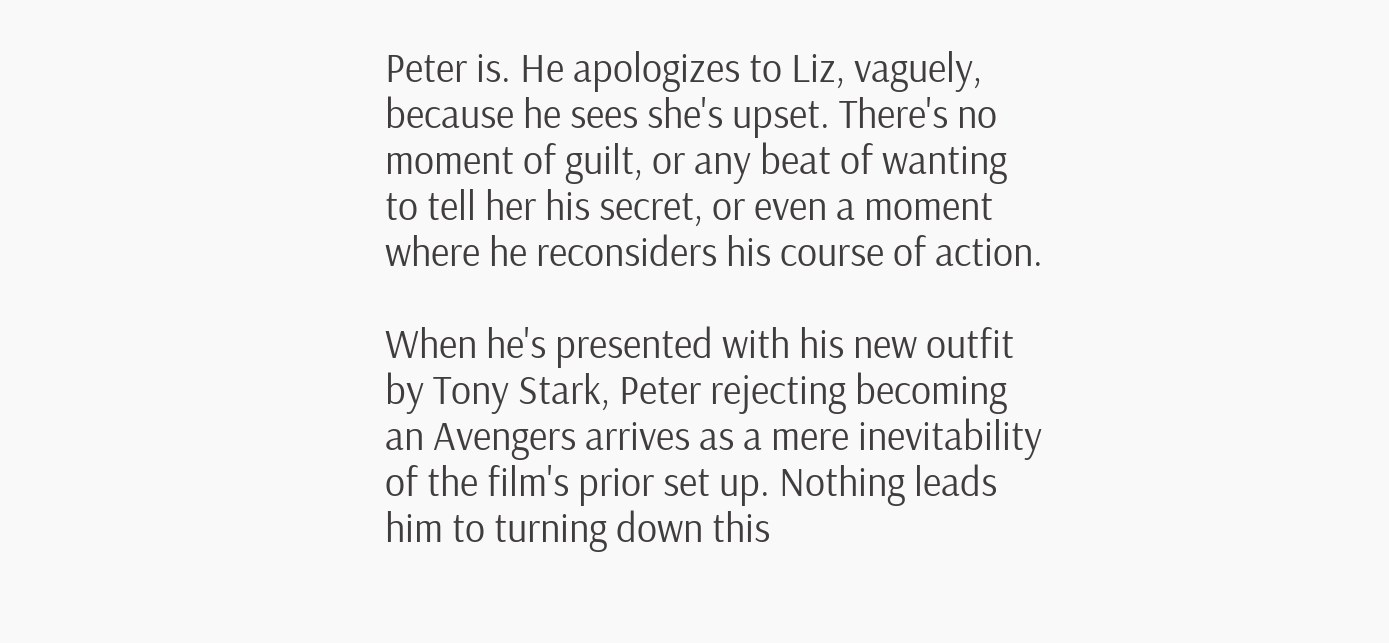Peter is. He apologizes to Liz, vaguely, because he sees she's upset. There's no moment of guilt, or any beat of wanting to tell her his secret, or even a moment where he reconsiders his course of action.

When he's presented with his new outfit by Tony Stark, Peter rejecting becoming an Avengers arrives as a mere inevitability of the film's prior set up. Nothing leads him to turning down this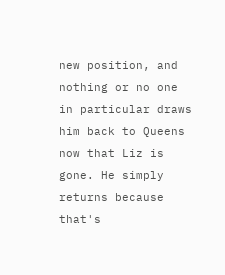new position, and nothing or no one in particular draws him back to Queens now that Liz is gone. He simply returns because that's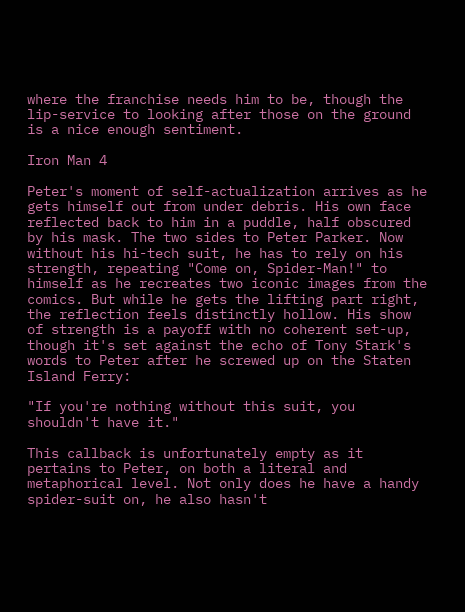where the franchise needs him to be, though the lip-service to looking after those on the ground is a nice enough sentiment.

Iron Man 4

Peter's moment of self-actualization arrives as he gets himself out from under debris. His own face reflected back to him in a puddle, half obscured by his mask. The two sides to Peter Parker. Now without his hi-tech suit, he has to rely on his strength, repeating "Come on, Spider-Man!" to himself as he recreates two iconic images from the comics. But while he gets the lifting part right, the reflection feels distinctly hollow. His show of strength is a payoff with no coherent set-up, though it's set against the echo of Tony Stark's words to Peter after he screwed up on the Staten Island Ferry:

"If you're nothing without this suit, you shouldn't have it."

This callback is unfortunately empty as it pertains to Peter, on both a literal and metaphorical level. Not only does he have a handy spider-suit on, he also hasn't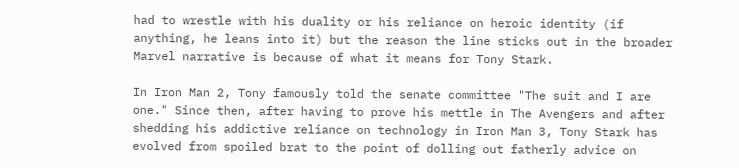had to wrestle with his duality or his reliance on heroic identity (if anything, he leans into it) but the reason the line sticks out in the broader Marvel narrative is because of what it means for Tony Stark.

In Iron Man 2, Tony famously told the senate committee "The suit and I are one." Since then, after having to prove his mettle in The Avengers and after shedding his addictive reliance on technology in Iron Man 3, Tony Stark has evolved from spoiled brat to the point of dolling out fatherly advice on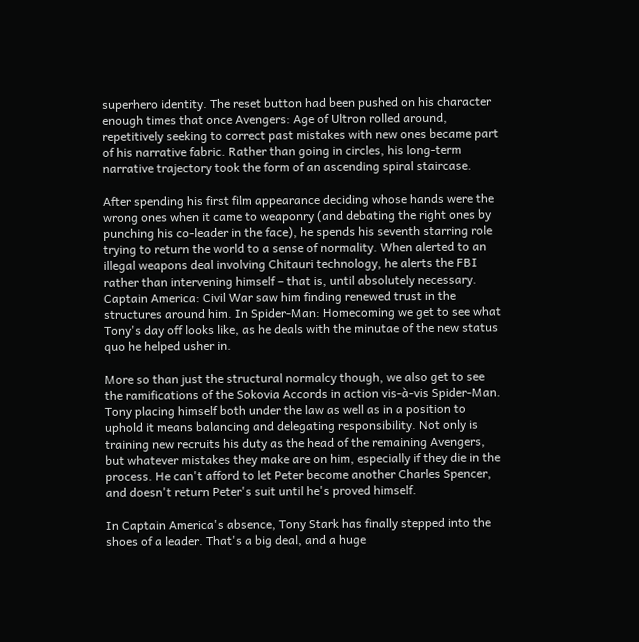superhero identity. The reset button had been pushed on his character enough times that once Avengers: Age of Ultron rolled around, repetitively seeking to correct past mistakes with new ones became part of his narrative fabric. Rather than going in circles, his long-term narrative trajectory took the form of an ascending spiral staircase.

After spending his first film appearance deciding whose hands were the wrong ones when it came to weaponry (and debating the right ones by punching his co-leader in the face), he spends his seventh starring role trying to return the world to a sense of normality. When alerted to an illegal weapons deal involving Chitauri technology, he alerts the FBI rather than intervening himself – that is, until absolutely necessary. Captain America: Civil War saw him finding renewed trust in the structures around him. In Spider-Man: Homecoming we get to see what Tony's day off looks like, as he deals with the minutae of the new status quo he helped usher in.

More so than just the structural normalcy though, we also get to see the ramifications of the Sokovia Accords in action vis-à-vis Spider-Man. Tony placing himself both under the law as well as in a position to uphold it means balancing and delegating responsibility. Not only is training new recruits his duty as the head of the remaining Avengers, but whatever mistakes they make are on him, especially if they die in the process. He can't afford to let Peter become another Charles Spencer, and doesn't return Peter's suit until he's proved himself.

In Captain America's absence, Tony Stark has finally stepped into the shoes of a leader. That's a big deal, and a huge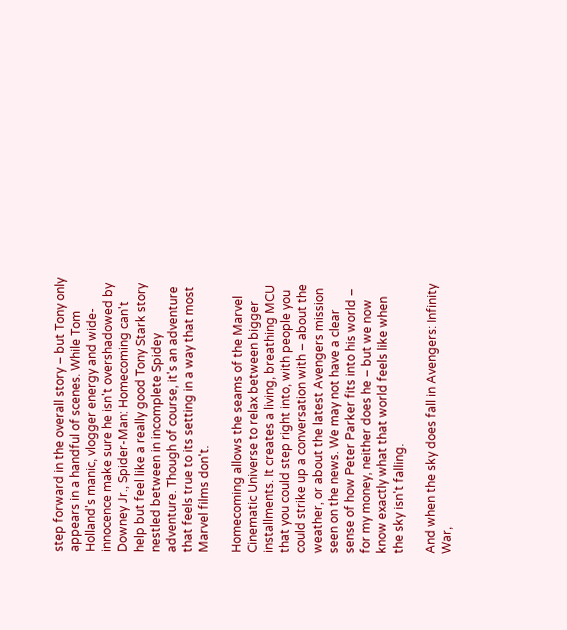step forward in the overall story – but Tony only appears in a handful of scenes. While Tom Holland's manic, vlogger energy and wide-innocence make sure he isn't overshadowed by Downey Jr., Spider-Man: Homecoming can't help but feel like a really good Tony Stark story nestled between in incomplete Spidey adventure. Though of course, it's an adventure that feels true to its setting in a way that most Marvel films don't.

Homecoming allows the seams of the Marvel Cinematic Universe to relax between bigger installments. It creates a living, breathing MCU that you could step right into, with people you could strike up a conversation with – about the weather, or about the latest Avengers mission seen on the news. We may not have a clear sense of how Peter Parker fits into his world – for my money, neither does he – but we now know exactly what that world feels like when the sky isn't falling.

And when the sky does fall in Avengers: Infinity War,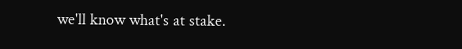we'll know what's at stake.